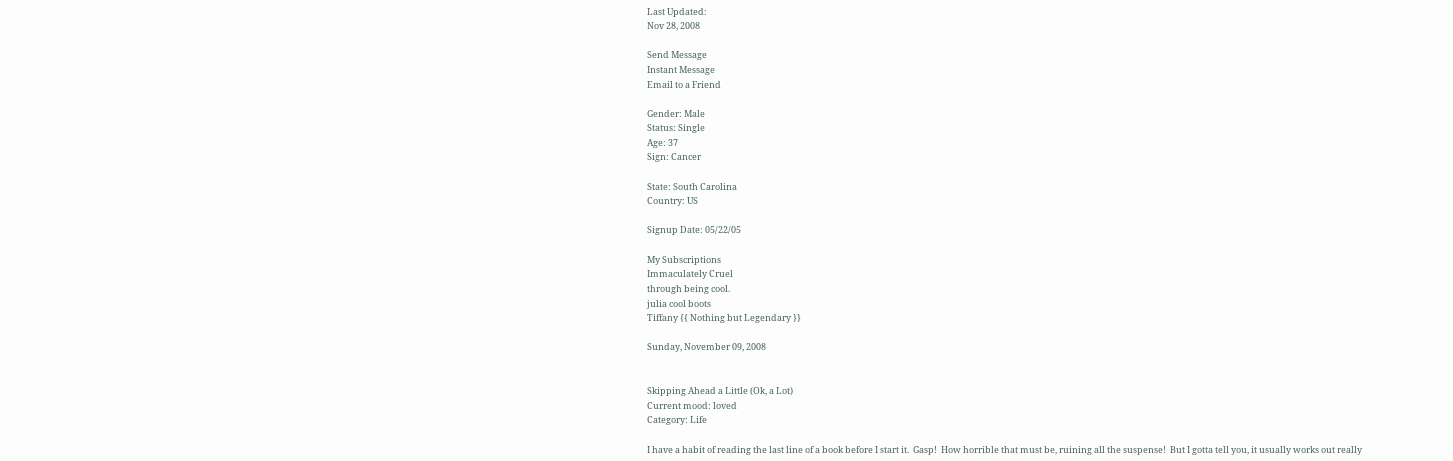Last Updated:
Nov 28, 2008

Send Message
Instant Message
Email to a Friend

Gender: Male
Status: Single
Age: 37
Sign: Cancer

State: South Carolina
Country: US

Signup Date: 05/22/05

My Subscriptions
Immaculately Cruel
through being cool.
julia cool boots
Tiffany {{ Nothing but Legendary }}

Sunday, November 09, 2008


Skipping Ahead a Little (Ok, a Lot)
Current mood: loved
Category: Life

I have a habit of reading the last line of a book before I start it.  Gasp!  How horrible that must be, ruining all the suspense!  But I gotta tell you, it usually works out really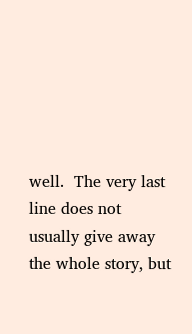well.  The very last line does not usually give away the whole story, but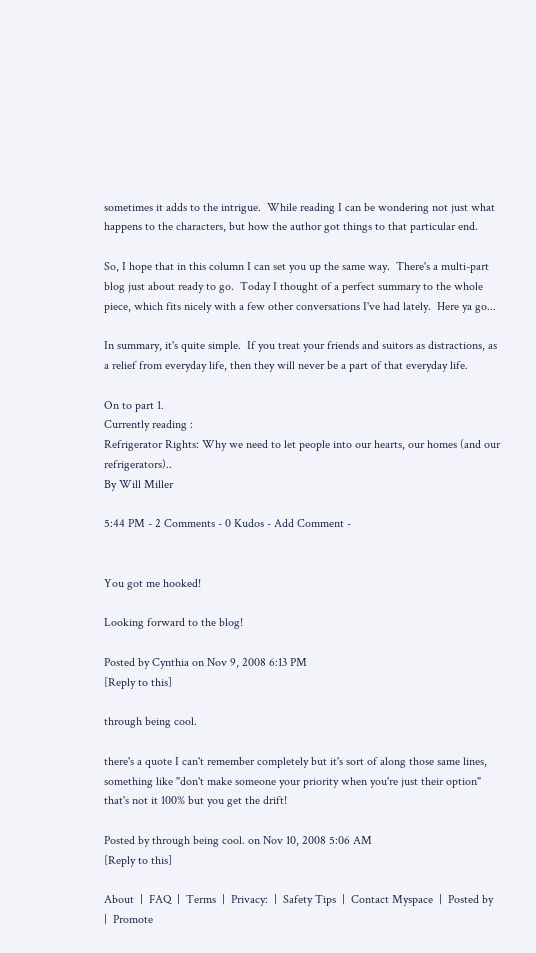sometimes it adds to the intrigue.  While reading I can be wondering not just what happens to the characters, but how the author got things to that particular end.

So, I hope that in this column I can set you up the same way.  There's a multi-part blog just about ready to go.  Today I thought of a perfect summary to the whole piece, which fits nicely with a few other conversations I've had lately.  Here ya go...

In summary, it's quite simple.  If you treat your friends and suitors as distractions, as a relief from everyday life, then they will never be a part of that everyday life.

On to part 1.
Currently reading :
Refrigerator Rights: Why we need to let people into our hearts, our homes (and our refrigerators)..
By Will Miller

5:44 PM - 2 Comments - 0 Kudos - Add Comment -


You got me hooked!

Looking forward to the blog!

Posted by Cynthia on Nov 9, 2008 6:13 PM
[Reply to this]

through being cool.

there's a quote I can't remember completely but it's sort of along those same lines, something like "don't make someone your priority when you're just their option" that's not it 100% but you get the drift!

Posted by through being cool. on Nov 10, 2008 5:06 AM
[Reply to this]

About  |  FAQ  |  Terms  |  Privacy:  |  Safety Tips  |  Contact Myspace  |  Posted by  |  Promote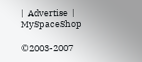|  Advertise  |  MySpaceShop

©2003-2007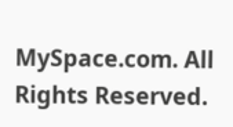MySpace.com. All Rights Reserved.